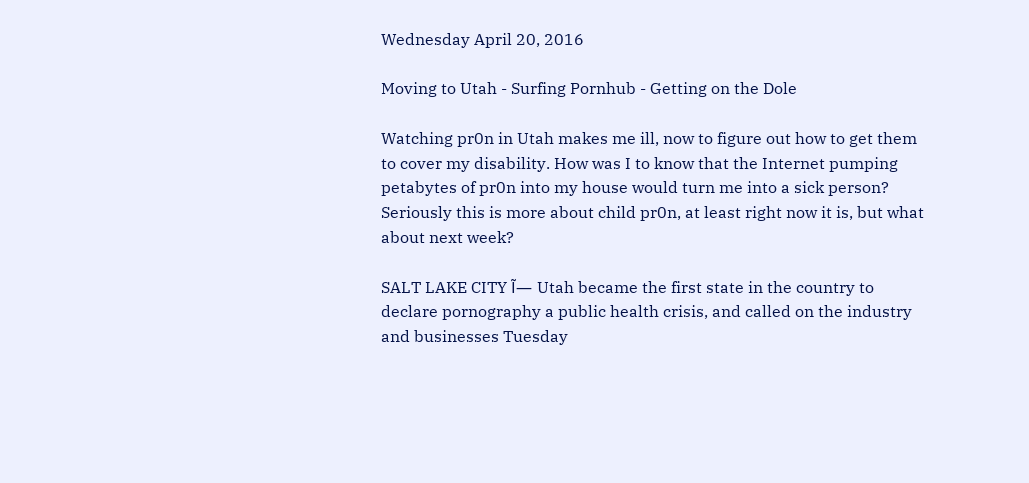Wednesday April 20, 2016

Moving to Utah - Surfing Pornhub - Getting on the Dole

Watching pr0n in Utah makes me ill, now to figure out how to get them to cover my disability. How was I to know that the Internet pumping petabytes of pr0n into my house would turn me into a sick person? Seriously this is more about child pr0n, at least right now it is, but what about next week?

SALT LAKE CITY آ— Utah became the first state in the country to declare pornography a public health crisis, and called on the industry and businesses Tuesday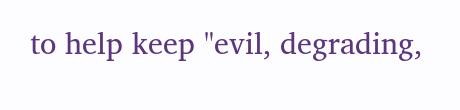to help keep "evil, degrading,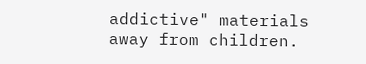addictive" materials away from children.